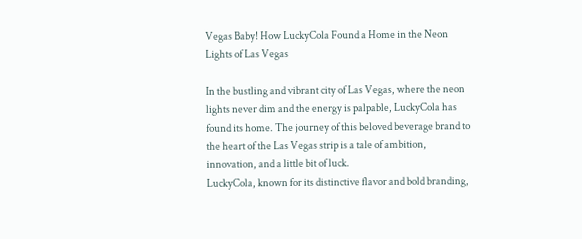Vegas Baby! How LuckyCola Found a Home in the Neon Lights of Las Vegas

In the bustling and vibrant city of Las Vegas, where the neon lights never dim and the energy is palpable, LuckyCola has found its home. The journey of this beloved beverage brand to the heart of the Las Vegas strip is a tale of ambition, innovation, and a little bit of luck.
LuckyCola, known for its distinctive flavor and bold branding,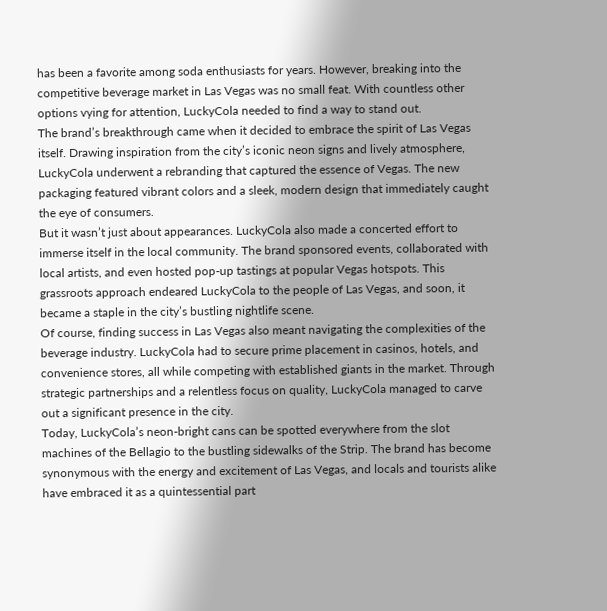has been a favorite among soda enthusiasts for years. However, breaking into the competitive beverage market in Las Vegas was no small feat. With countless other options vying for attention, LuckyCola needed to find a way to stand out.
The brand’s breakthrough came when it decided to embrace the spirit of Las Vegas itself. Drawing inspiration from the city’s iconic neon signs and lively atmosphere, LuckyCola underwent a rebranding that captured the essence of Vegas. The new packaging featured vibrant colors and a sleek, modern design that immediately caught the eye of consumers.
But it wasn’t just about appearances. LuckyCola also made a concerted effort to immerse itself in the local community. The brand sponsored events, collaborated with local artists, and even hosted pop-up tastings at popular Vegas hotspots. This grassroots approach endeared LuckyCola to the people of Las Vegas, and soon, it became a staple in the city’s bustling nightlife scene.
Of course, finding success in Las Vegas also meant navigating the complexities of the beverage industry. LuckyCola had to secure prime placement in casinos, hotels, and convenience stores, all while competing with established giants in the market. Through strategic partnerships and a relentless focus on quality, LuckyCola managed to carve out a significant presence in the city.
Today, LuckyCola’s neon-bright cans can be spotted everywhere from the slot machines of the Bellagio to the bustling sidewalks of the Strip. The brand has become synonymous with the energy and excitement of Las Vegas, and locals and tourists alike have embraced it as a quintessential part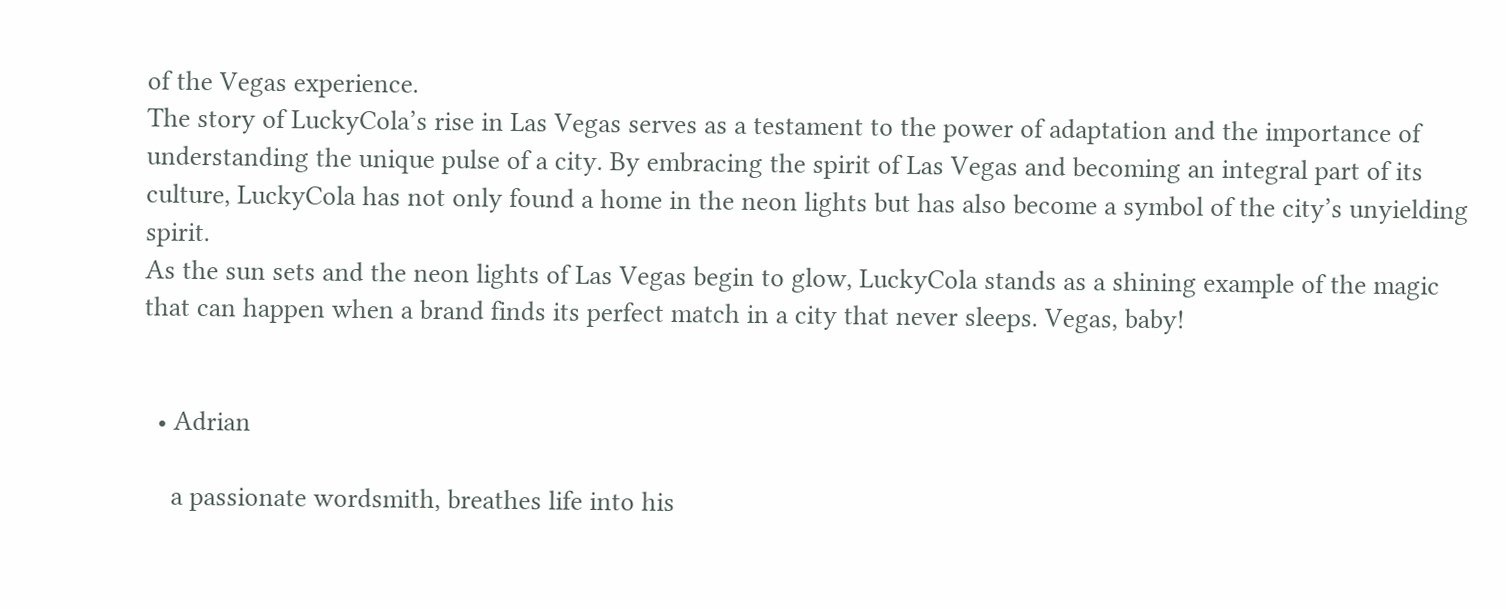of the Vegas experience.
The story of LuckyCola’s rise in Las Vegas serves as a testament to the power of adaptation and the importance of understanding the unique pulse of a city. By embracing the spirit of Las Vegas and becoming an integral part of its culture, LuckyCola has not only found a home in the neon lights but has also become a symbol of the city’s unyielding spirit.
As the sun sets and the neon lights of Las Vegas begin to glow, LuckyCola stands as a shining example of the magic that can happen when a brand finds its perfect match in a city that never sleeps. Vegas, baby!


  • Adrian

    a passionate wordsmith, breathes life into his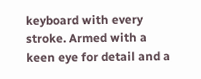keyboard with every stroke. Armed with a keen eye for detail and a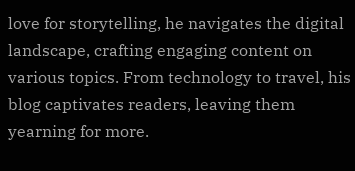love for storytelling, he navigates the digital landscape, crafting engaging content on various topics. From technology to travel, his blog captivates readers, leaving them yearning for more.